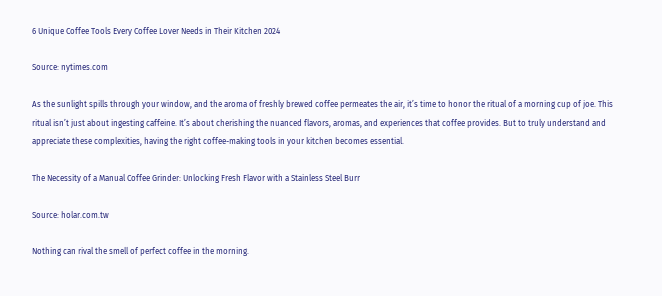6 Unique Coffee Tools Every Coffee Lover Needs in Their Kitchen 2024

Source: nytimes.com

As the sunlight spills through your window, and the aroma of freshly brewed coffee permeates the air, it’s time to honor the ritual of a morning cup of joe. This ritual isn’t just about ingesting caffeine. It’s about cherishing the nuanced flavors, aromas, and experiences that coffee provides. But to truly understand and appreciate these complexities, having the right coffee-making tools in your kitchen becomes essential.

The Necessity of a Manual Coffee Grinder: Unlocking Fresh Flavor with a Stainless Steel Burr

Source: holar.com.tw

Nothing can rival the smell of perfect coffee in the morning.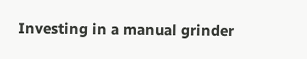Investing in a manual grinder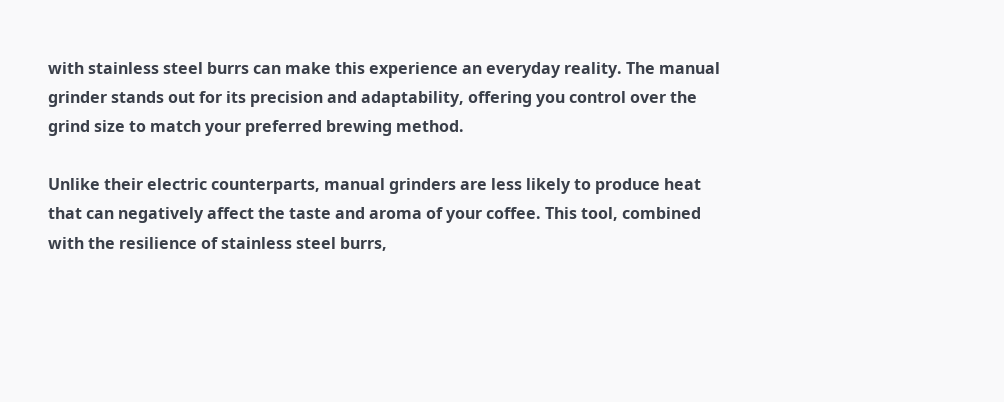with stainless steel burrs can make this experience an everyday reality. The manual grinder stands out for its precision and adaptability, offering you control over the grind size to match your preferred brewing method.

Unlike their electric counterparts, manual grinders are less likely to produce heat that can negatively affect the taste and aroma of your coffee. This tool, combined with the resilience of stainless steel burrs,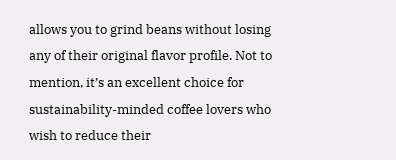allows you to grind beans without losing any of their original flavor profile. Not to mention, it’s an excellent choice for sustainability-minded coffee lovers who wish to reduce their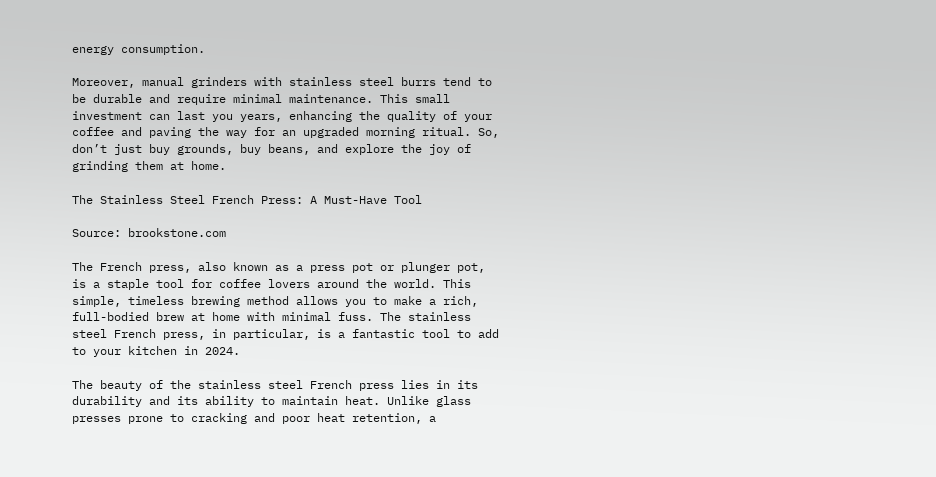energy consumption.

Moreover, manual grinders with stainless steel burrs tend to be durable and require minimal maintenance. This small investment can last you years, enhancing the quality of your coffee and paving the way for an upgraded morning ritual. So, don’t just buy grounds, buy beans, and explore the joy of grinding them at home.

The Stainless Steel French Press: A Must-Have Tool

Source: brookstone.com

The French press, also known as a press pot or plunger pot, is a staple tool for coffee lovers around the world. This simple, timeless brewing method allows you to make a rich, full-bodied brew at home with minimal fuss. The stainless steel French press, in particular, is a fantastic tool to add to your kitchen in 2024.

The beauty of the stainless steel French press lies in its durability and its ability to maintain heat. Unlike glass presses prone to cracking and poor heat retention, a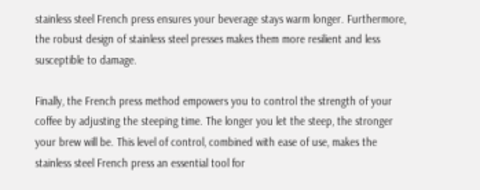stainless steel French press ensures your beverage stays warm longer. Furthermore, the robust design of stainless steel presses makes them more resilient and less susceptible to damage.

Finally, the French press method empowers you to control the strength of your coffee by adjusting the steeping time. The longer you let the steep, the stronger your brew will be. This level of control, combined with ease of use, makes the stainless steel French press an essential tool for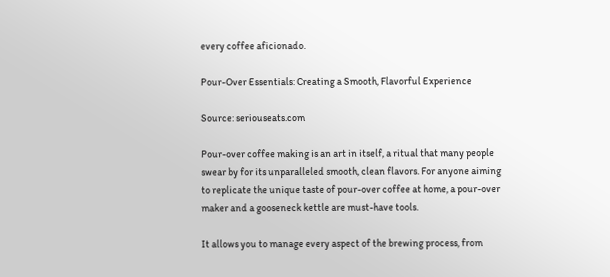every coffee aficionado.

Pour-Over Essentials: Creating a Smooth, Flavorful Experience

Source: seriouseats.com

Pour-over coffee making is an art in itself, a ritual that many people swear by for its unparalleled smooth, clean flavors. For anyone aiming to replicate the unique taste of pour-over coffee at home, a pour-over maker and a gooseneck kettle are must-have tools.

It allows you to manage every aspect of the brewing process, from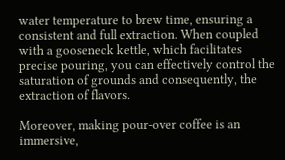water temperature to brew time, ensuring a consistent and full extraction. When coupled with a gooseneck kettle, which facilitates precise pouring, you can effectively control the saturation of grounds and consequently, the extraction of flavors.

Moreover, making pour-over coffee is an immersive,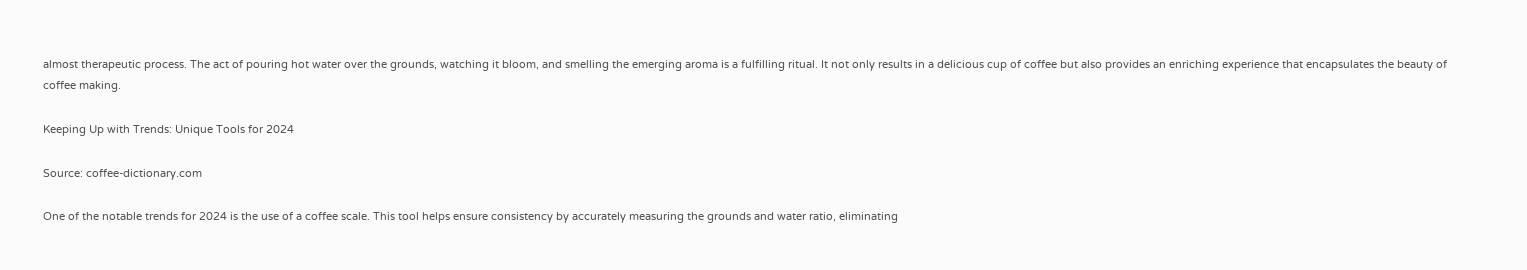almost therapeutic process. The act of pouring hot water over the grounds, watching it bloom, and smelling the emerging aroma is a fulfilling ritual. It not only results in a delicious cup of coffee but also provides an enriching experience that encapsulates the beauty of coffee making.

Keeping Up with Trends: Unique Tools for 2024

Source: coffee-dictionary.com

One of the notable trends for 2024 is the use of a coffee scale. This tool helps ensure consistency by accurately measuring the grounds and water ratio, eliminating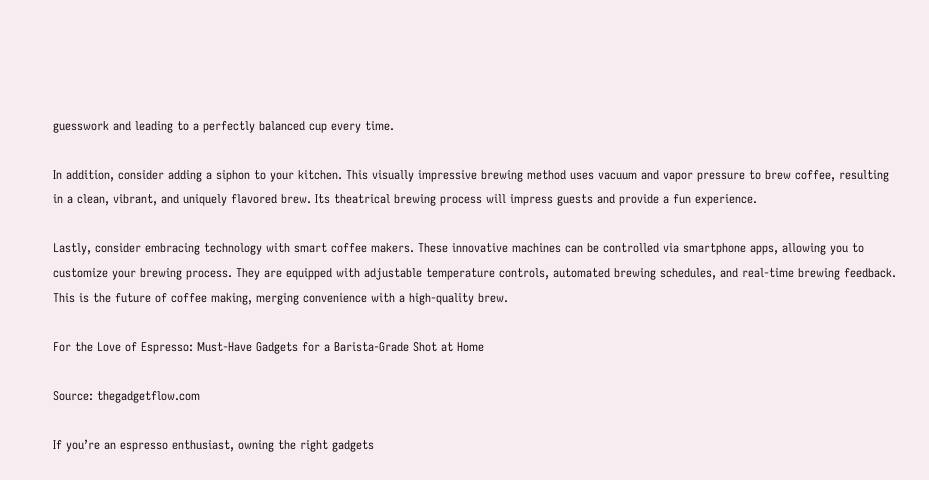guesswork and leading to a perfectly balanced cup every time.

In addition, consider adding a siphon to your kitchen. This visually impressive brewing method uses vacuum and vapor pressure to brew coffee, resulting in a clean, vibrant, and uniquely flavored brew. Its theatrical brewing process will impress guests and provide a fun experience.

Lastly, consider embracing technology with smart coffee makers. These innovative machines can be controlled via smartphone apps, allowing you to customize your brewing process. They are equipped with adjustable temperature controls, automated brewing schedules, and real-time brewing feedback. This is the future of coffee making, merging convenience with a high-quality brew.

For the Love of Espresso: Must-Have Gadgets for a Barista-Grade Shot at Home

Source: thegadgetflow.com

If you’re an espresso enthusiast, owning the right gadgets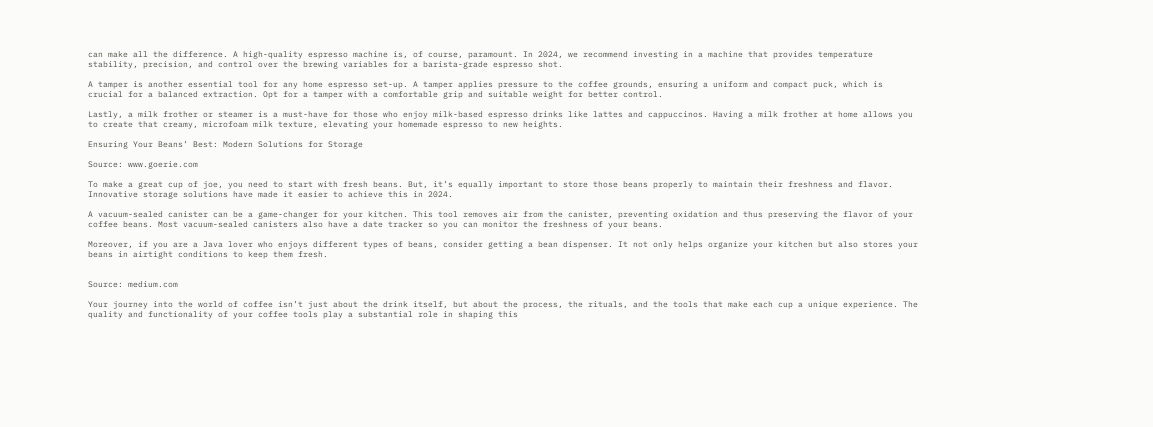can make all the difference. A high-quality espresso machine is, of course, paramount. In 2024, we recommend investing in a machine that provides temperature stability, precision, and control over the brewing variables for a barista-grade espresso shot.

A tamper is another essential tool for any home espresso set-up. A tamper applies pressure to the coffee grounds, ensuring a uniform and compact puck, which is crucial for a balanced extraction. Opt for a tamper with a comfortable grip and suitable weight for better control.

Lastly, a milk frother or steamer is a must-have for those who enjoy milk-based espresso drinks like lattes and cappuccinos. Having a milk frother at home allows you to create that creamy, microfoam milk texture, elevating your homemade espresso to new heights.

Ensuring Your Beans’ Best: Modern Solutions for Storage

Source: www.goerie.com

To make a great cup of joe, you need to start with fresh beans. But, it’s equally important to store those beans properly to maintain their freshness and flavor. Innovative storage solutions have made it easier to achieve this in 2024.

A vacuum-sealed canister can be a game-changer for your kitchen. This tool removes air from the canister, preventing oxidation and thus preserving the flavor of your coffee beans. Most vacuum-sealed canisters also have a date tracker so you can monitor the freshness of your beans.

Moreover, if you are a Java lover who enjoys different types of beans, consider getting a bean dispenser. It not only helps organize your kitchen but also stores your beans in airtight conditions to keep them fresh.


Source: medium.com

Your journey into the world of coffee isn’t just about the drink itself, but about the process, the rituals, and the tools that make each cup a unique experience. The quality and functionality of your coffee tools play a substantial role in shaping this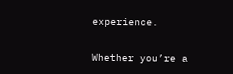experience.

Whether you’re a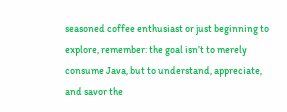seasoned coffee enthusiast or just beginning to explore, remember: the goal isn’t to merely consume Java, but to understand, appreciate, and savor the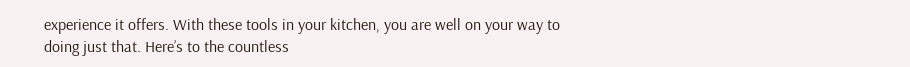experience it offers. With these tools in your kitchen, you are well on your way to doing just that. Here’s to the countless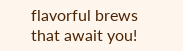flavorful brews that await you!